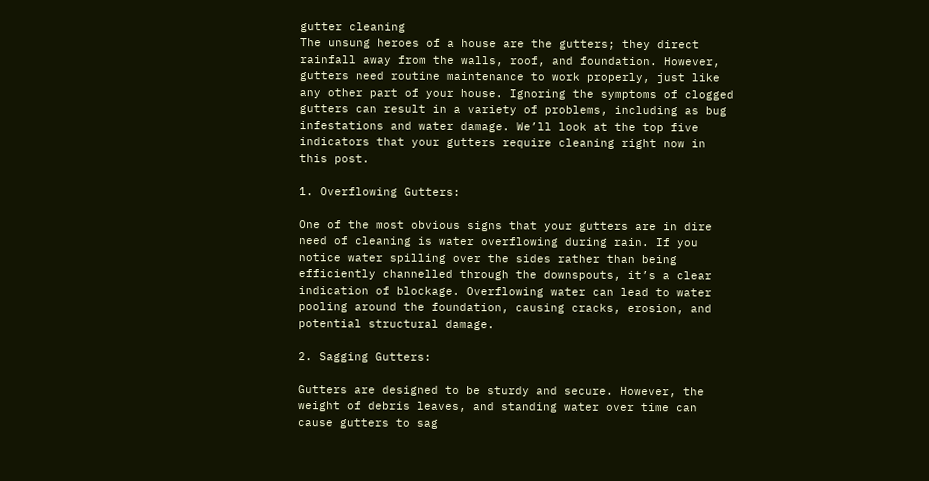gutter cleaning
The unsung heroes of a house are the gutters; they direct rainfall away from the walls, roof, and foundation. However, gutters need routine maintenance to work properly, just like any other part of your house. Ignoring the symptoms of clogged gutters can result in a variety of problems, including as bug infestations and water damage. We’ll look at the top five indicators that your gutters require cleaning right now in this post.

1. Overflowing Gutters:

One of the most obvious signs that your gutters are in dire need of cleaning is water overflowing during rain. If you notice water spilling over the sides rather than being efficiently channelled through the downspouts, it’s a clear indication of blockage. Overflowing water can lead to water pooling around the foundation, causing cracks, erosion, and potential structural damage.

2. Sagging Gutters:

Gutters are designed to be sturdy and secure. However, the weight of debris leaves, and standing water over time can cause gutters to sag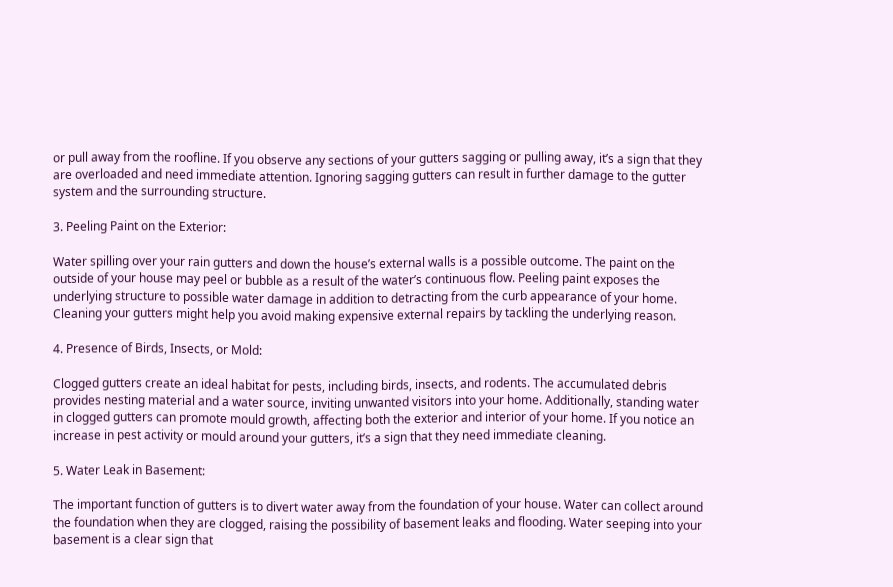or pull away from the roofline. If you observe any sections of your gutters sagging or pulling away, it’s a sign that they are overloaded and need immediate attention. Ignoring sagging gutters can result in further damage to the gutter system and the surrounding structure.

3. Peeling Paint on the Exterior:

Water spilling over your rain gutters and down the house’s external walls is a possible outcome. The paint on the outside of your house may peel or bubble as a result of the water’s continuous flow. Peeling paint exposes the underlying structure to possible water damage in addition to detracting from the curb appearance of your home. Cleaning your gutters might help you avoid making expensive external repairs by tackling the underlying reason.

4. Presence of Birds, Insects, or Mold:

Clogged gutters create an ideal habitat for pests, including birds, insects, and rodents. The accumulated debris provides nesting material and a water source, inviting unwanted visitors into your home. Additionally, standing water in clogged gutters can promote mould growth, affecting both the exterior and interior of your home. If you notice an increase in pest activity or mould around your gutters, it’s a sign that they need immediate cleaning.

5. Water Leak in Basement:

The important function of gutters is to divert water away from the foundation of your house. Water can collect around the foundation when they are clogged, raising the possibility of basement leaks and flooding. Water seeping into your basement is a clear sign that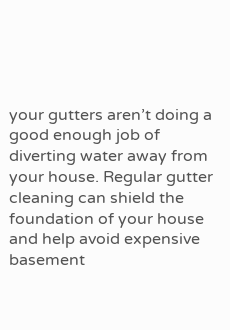your gutters aren’t doing a good enough job of diverting water away from your house. Regular gutter cleaning can shield the foundation of your house and help avoid expensive basement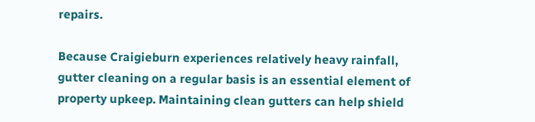repairs.

Because Craigieburn experiences relatively heavy rainfall, gutter cleaning on a regular basis is an essential element of property upkeep. Maintaining clean gutters can help shield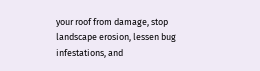your roof from damage, stop landscape erosion, lessen bug infestations, and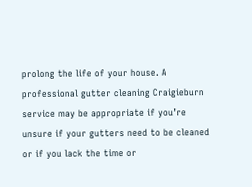prolong the life of your house. A professional gutter cleaning Craigieburn service may be appropriate if you’re unsure if your gutters need to be cleaned or if you lack the time or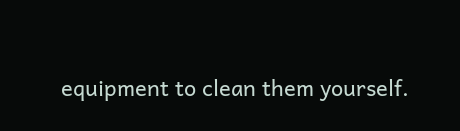equipment to clean them yourself.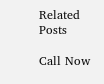Related Posts

Call Now